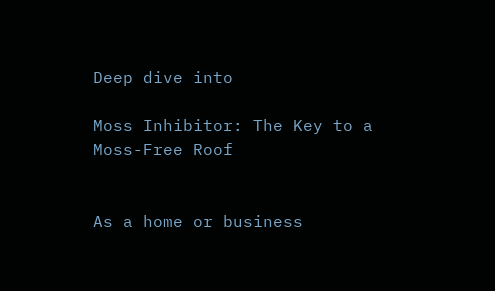Deep dive into

Moss Inhibitor: The Key to a Moss-Free Roof


As a home or business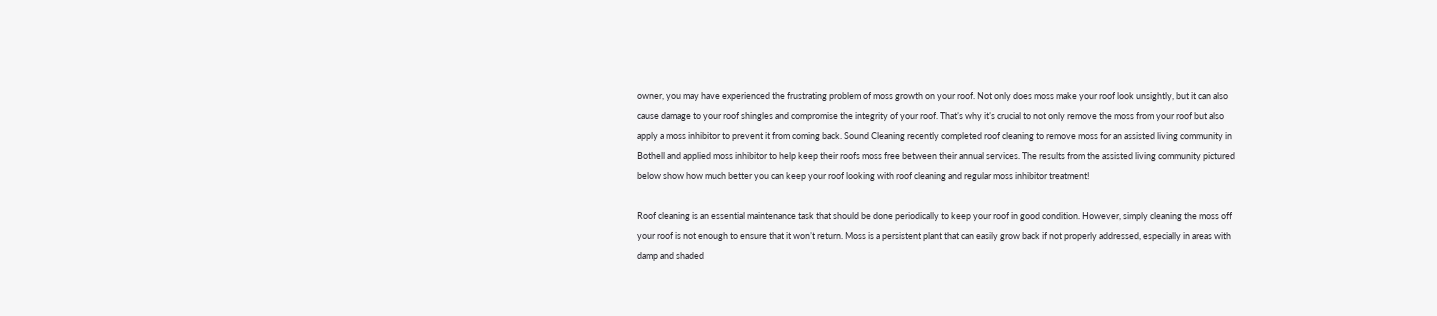owner, you may have experienced the frustrating problem of moss growth on your roof. Not only does moss make your roof look unsightly, but it can also cause damage to your roof shingles and compromise the integrity of your roof. That’s why it’s crucial to not only remove the moss from your roof but also apply a moss inhibitor to prevent it from coming back. Sound Cleaning recently completed roof cleaning to remove moss for an assisted living community in Bothell and applied moss inhibitor to help keep their roofs moss free between their annual services. The results from the assisted living community pictured below show how much better you can keep your roof looking with roof cleaning and regular moss inhibitor treatment!

Roof cleaning is an essential maintenance task that should be done periodically to keep your roof in good condition. However, simply cleaning the moss off your roof is not enough to ensure that it won’t return. Moss is a persistent plant that can easily grow back if not properly addressed, especially in areas with damp and shaded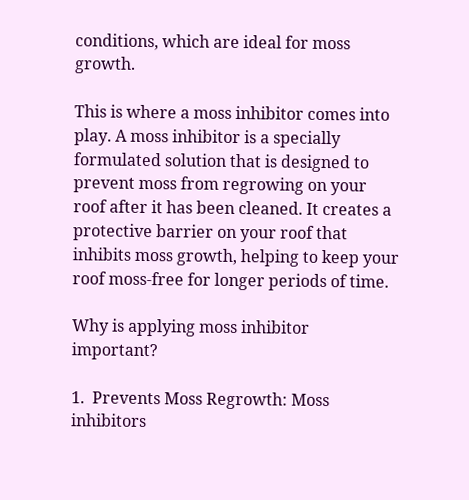conditions, which are ideal for moss growth.

This is where a moss inhibitor comes into play. A moss inhibitor is a specially formulated solution that is designed to prevent moss from regrowing on your roof after it has been cleaned. It creates a protective barrier on your roof that inhibits moss growth, helping to keep your roof moss-free for longer periods of time.

Why is applying moss inhibitor important?

1.  Prevents Moss Regrowth: Moss inhibitors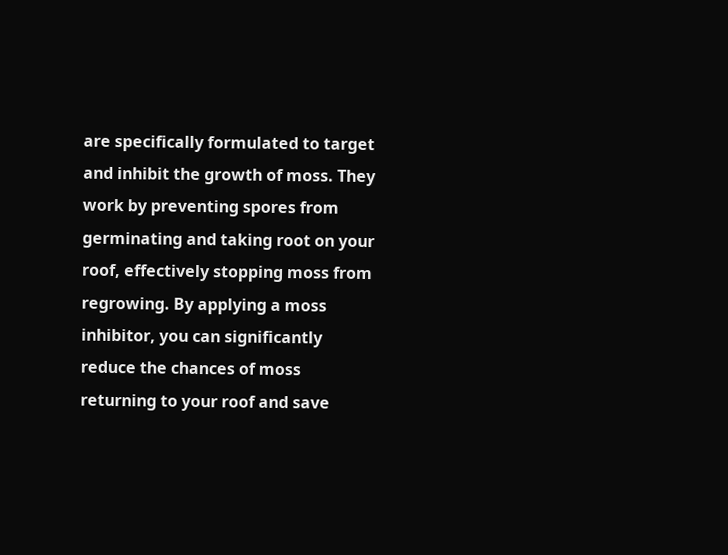are specifically formulated to target and inhibit the growth of moss. They work by preventing spores from germinating and taking root on your roof, effectively stopping moss from regrowing. By applying a moss inhibitor, you can significantly reduce the chances of moss returning to your roof and save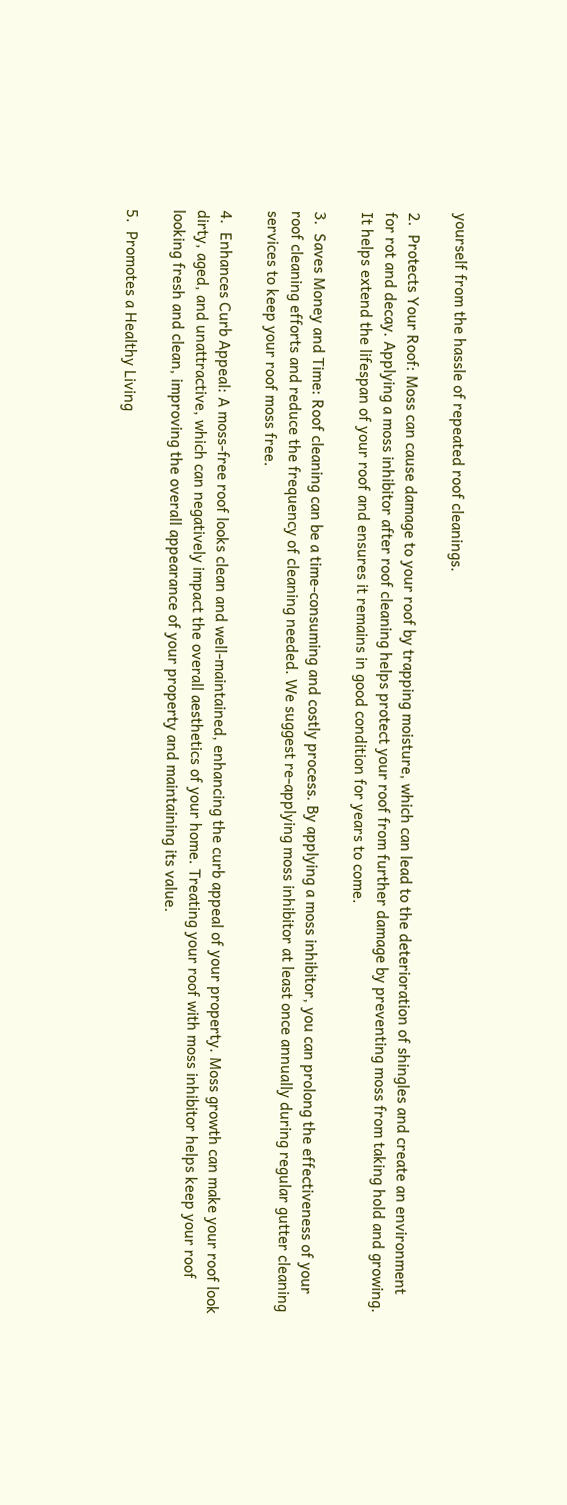yourself from the hassle of repeated roof cleanings.

2.  Protects Your Roof: Moss can cause damage to your roof by trapping moisture, which can lead to the deterioration of shingles and create an environment for rot and decay. Applying a moss inhibitor after roof cleaning helps protect your roof from further damage by preventing moss from taking hold and growing. It helps extend the lifespan of your roof and ensures it remains in good condition for years to come.

3.  Saves Money and Time: Roof cleaning can be a time-consuming and costly process. By applying a moss inhibitor, you can prolong the effectiveness of your roof cleaning efforts and reduce the frequency of cleaning needed. We suggest re-applying moss inhibitor at least once annually during regular gutter cleaning services to keep your roof moss free.

4.  Enhances Curb Appeal: A moss-free roof looks clean and well-maintained, enhancing the curb appeal of your property. Moss growth can make your roof look dirty, aged, and unattractive, which can negatively impact the overall aesthetics of your home. Treating your roof with moss inhibitor helps keep your roof looking fresh and clean, improving the overall appearance of your property and maintaining its value.

5.  Promotes a Healthy Living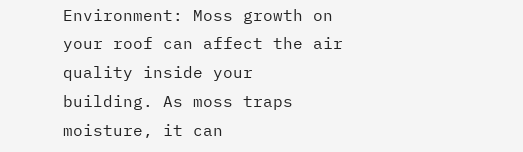Environment: Moss growth on your roof can affect the air quality inside your building. As moss traps moisture, it can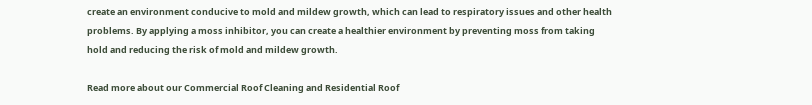create an environment conducive to mold and mildew growth, which can lead to respiratory issues and other health problems. By applying a moss inhibitor, you can create a healthier environment by preventing moss from taking hold and reducing the risk of mold and mildew growth.

Read more about our Commercial Roof Cleaning and Residential Roof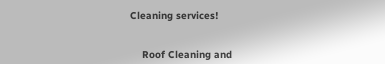Cleaning services!


    Roof Cleaning and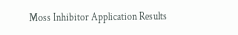Moss Inhibitor Application Results